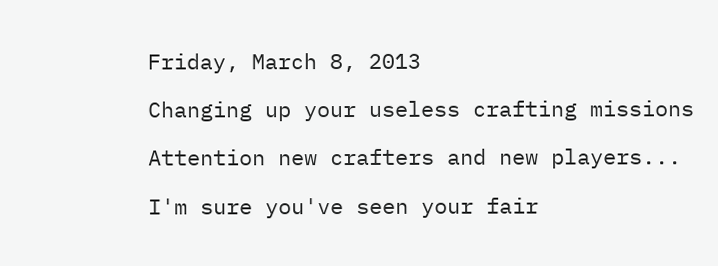Friday, March 8, 2013

Changing up your useless crafting missions

Attention new crafters and new players...

I'm sure you've seen your fair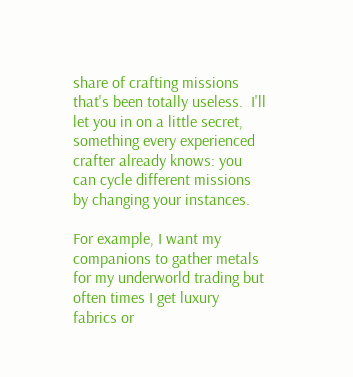share of crafting missions that's been totally useless.  I'll let you in on a little secret, something every experienced crafter already knows: you can cycle different missions by changing your instances.

For example, I want my companions to gather metals for my underworld trading but often times I get luxury fabrics or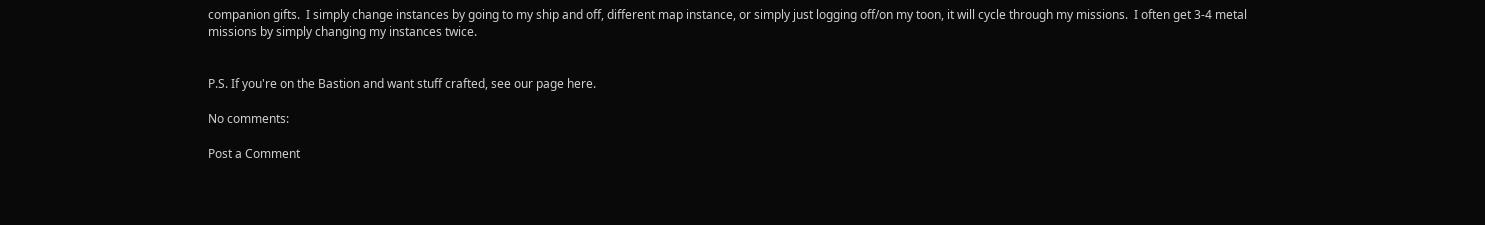companion gifts.  I simply change instances by going to my ship and off, different map instance, or simply just logging off/on my toon, it will cycle through my missions.  I often get 3-4 metal missions by simply changing my instances twice.


P.S. If you're on the Bastion and want stuff crafted, see our page here.

No comments:

Post a Comment